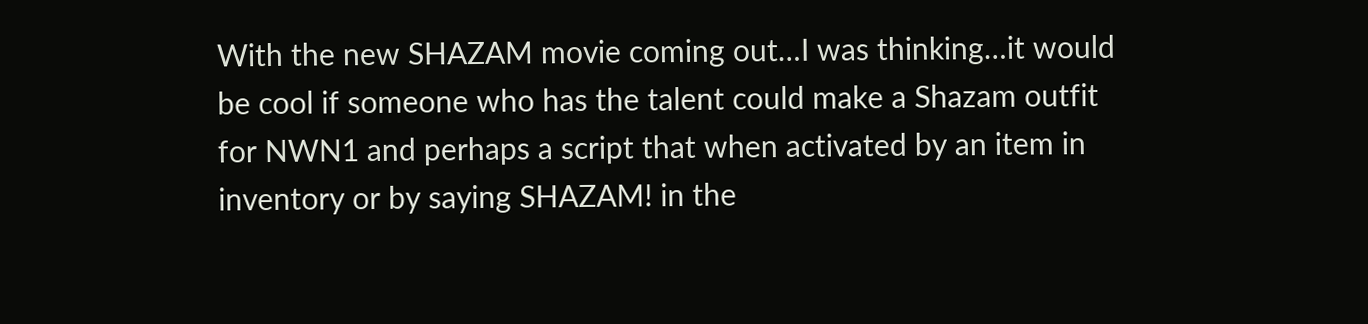With the new SHAZAM movie coming out…I was thinking…it would be cool if someone who has the talent could make a Shazam outfit for NWN1 and perhaps a script that when activated by an item in inventory or by saying SHAZAM! in the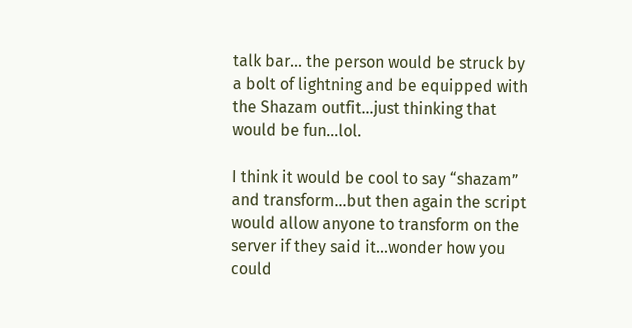talk bar… the person would be struck by a bolt of lightning and be equipped with the Shazam outfit…just thinking that would be fun…lol.

I think it would be cool to say “shazam” and transform…but then again the script would allow anyone to transform on the server if they said it…wonder how you could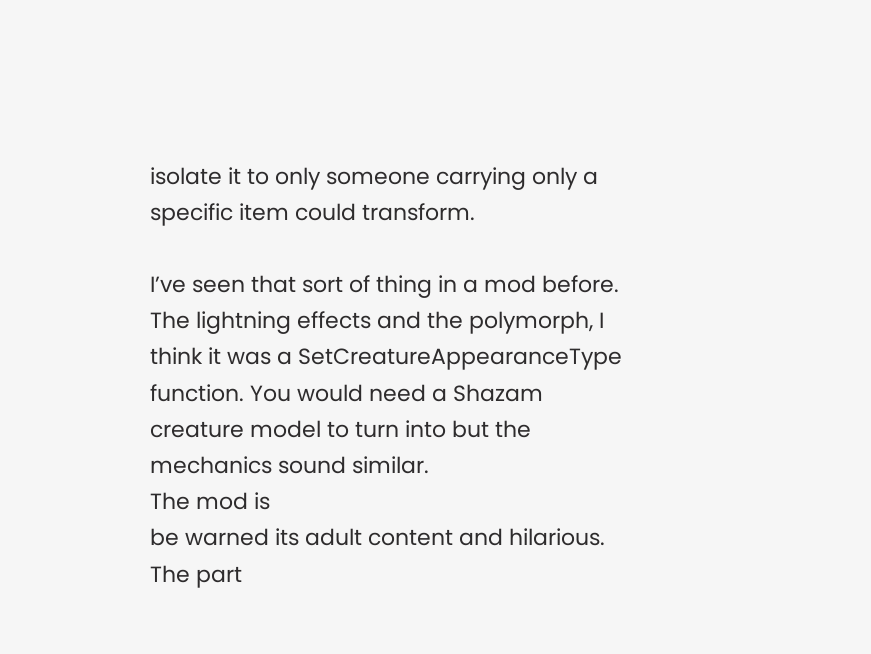isolate it to only someone carrying only a specific item could transform.

I’ve seen that sort of thing in a mod before. The lightning effects and the polymorph, I think it was a SetCreatureAppearanceType function. You would need a Shazam creature model to turn into but the mechanics sound similar.
The mod is
be warned its adult content and hilarious.
The part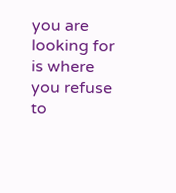you are looking for is where you refuse to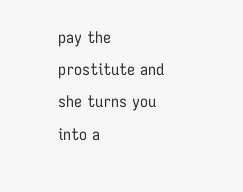pay the prostitute and she turns you into a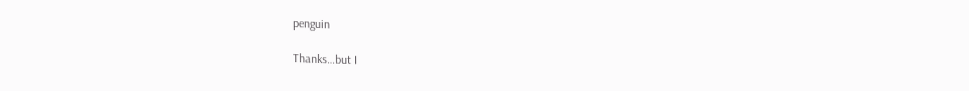penguin

Thanks…but I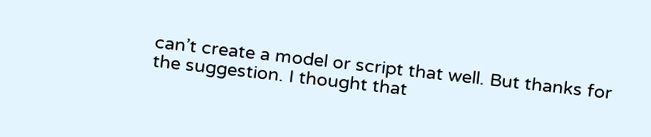can’t create a model or script that well. But thanks for the suggestion. I thought that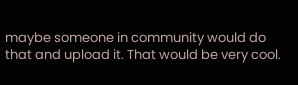maybe someone in community would do that and upload it. That would be very cool.